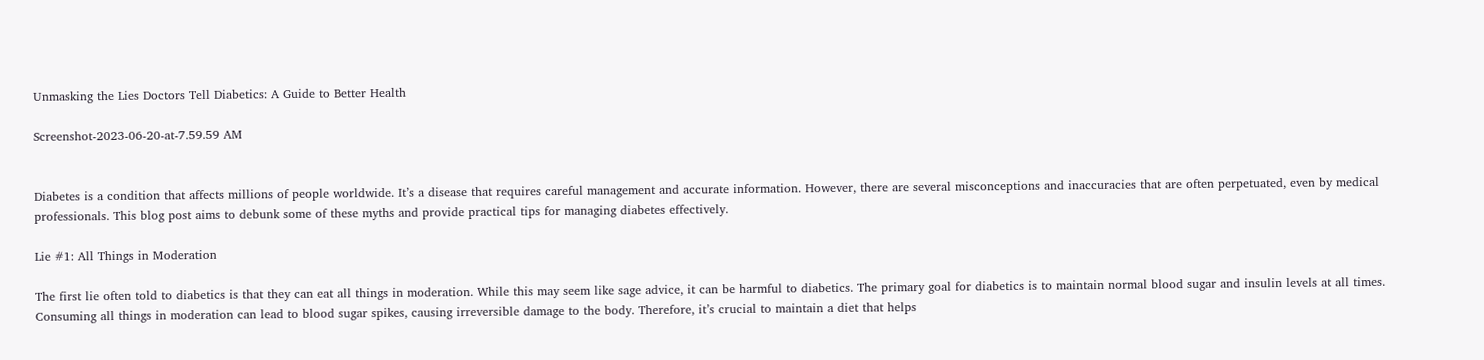Unmasking the Lies Doctors Tell Diabetics: A Guide to Better Health

Screenshot-2023-06-20-at-7.59.59 AM


Diabetes is a condition that affects millions of people worldwide. It’s a disease that requires careful management and accurate information. However, there are several misconceptions and inaccuracies that are often perpetuated, even by medical professionals. This blog post aims to debunk some of these myths and provide practical tips for managing diabetes effectively.

Lie #1: All Things in Moderation

The first lie often told to diabetics is that they can eat all things in moderation. While this may seem like sage advice, it can be harmful to diabetics. The primary goal for diabetics is to maintain normal blood sugar and insulin levels at all times. Consuming all things in moderation can lead to blood sugar spikes, causing irreversible damage to the body. Therefore, it’s crucial to maintain a diet that helps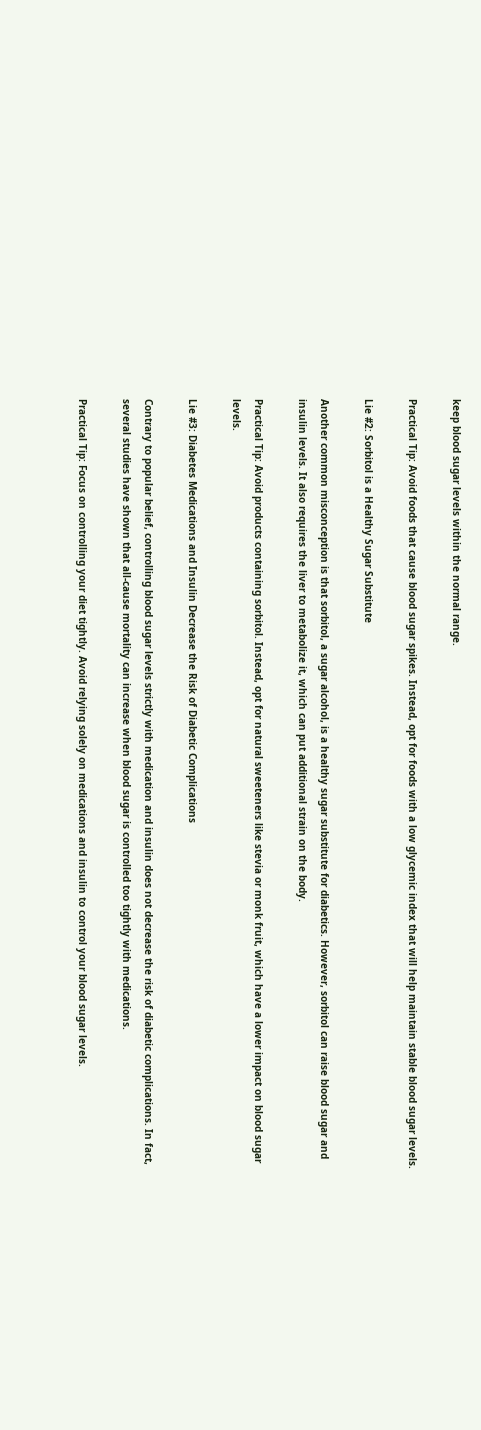keep blood sugar levels within the normal range.

Practical Tip: Avoid foods that cause blood sugar spikes. Instead, opt for foods with a low glycemic index that will help maintain stable blood sugar levels.

Lie #2: Sorbitol is a Healthy Sugar Substitute

Another common misconception is that sorbitol, a sugar alcohol, is a healthy sugar substitute for diabetics. However, sorbitol can raise blood sugar and insulin levels. It also requires the liver to metabolize it, which can put additional strain on the body.

Practical Tip: Avoid products containing sorbitol. Instead, opt for natural sweeteners like stevia or monk fruit, which have a lower impact on blood sugar levels.

Lie #3: Diabetes Medications and Insulin Decrease the Risk of Diabetic Complications

Contrary to popular belief, controlling blood sugar levels strictly with medication and insulin does not decrease the risk of diabetic complications. In fact, several studies have shown that all-cause mortality can increase when blood sugar is controlled too tightly with medications.

Practical Tip: Focus on controlling your diet tightly. Avoid relying solely on medications and insulin to control your blood sugar levels.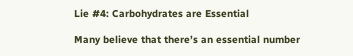Lie #4: Carbohydrates are Essential

Many believe that there’s an essential number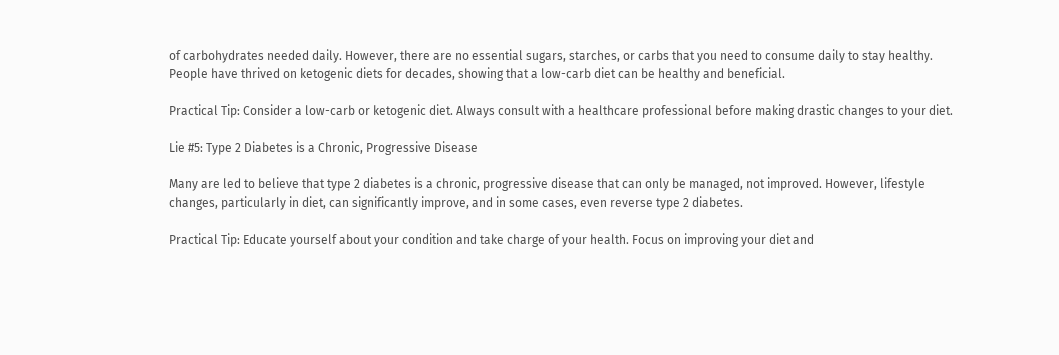of carbohydrates needed daily. However, there are no essential sugars, starches, or carbs that you need to consume daily to stay healthy. People have thrived on ketogenic diets for decades, showing that a low-carb diet can be healthy and beneficial.

Practical Tip: Consider a low-carb or ketogenic diet. Always consult with a healthcare professional before making drastic changes to your diet.

Lie #5: Type 2 Diabetes is a Chronic, Progressive Disease

Many are led to believe that type 2 diabetes is a chronic, progressive disease that can only be managed, not improved. However, lifestyle changes, particularly in diet, can significantly improve, and in some cases, even reverse type 2 diabetes.

Practical Tip: Educate yourself about your condition and take charge of your health. Focus on improving your diet and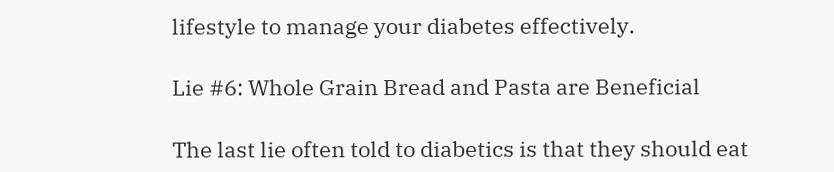lifestyle to manage your diabetes effectively.

Lie #6: Whole Grain Bread and Pasta are Beneficial

The last lie often told to diabetics is that they should eat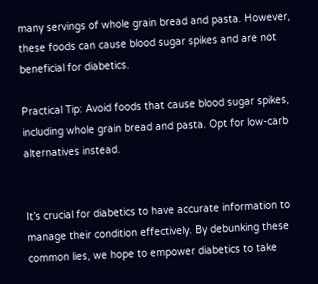many servings of whole grain bread and pasta. However, these foods can cause blood sugar spikes and are not beneficial for diabetics.

Practical Tip: Avoid foods that cause blood sugar spikes, including whole grain bread and pasta. Opt for low-carb alternatives instead.


It’s crucial for diabetics to have accurate information to manage their condition effectively. By debunking these common lies, we hope to empower diabetics to take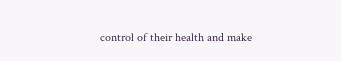control of their health and make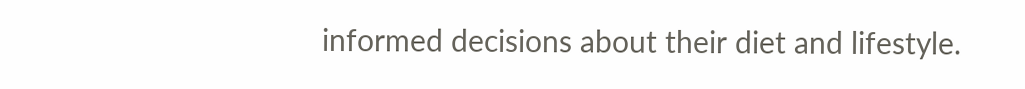informed decisions about their diet and lifestyle.